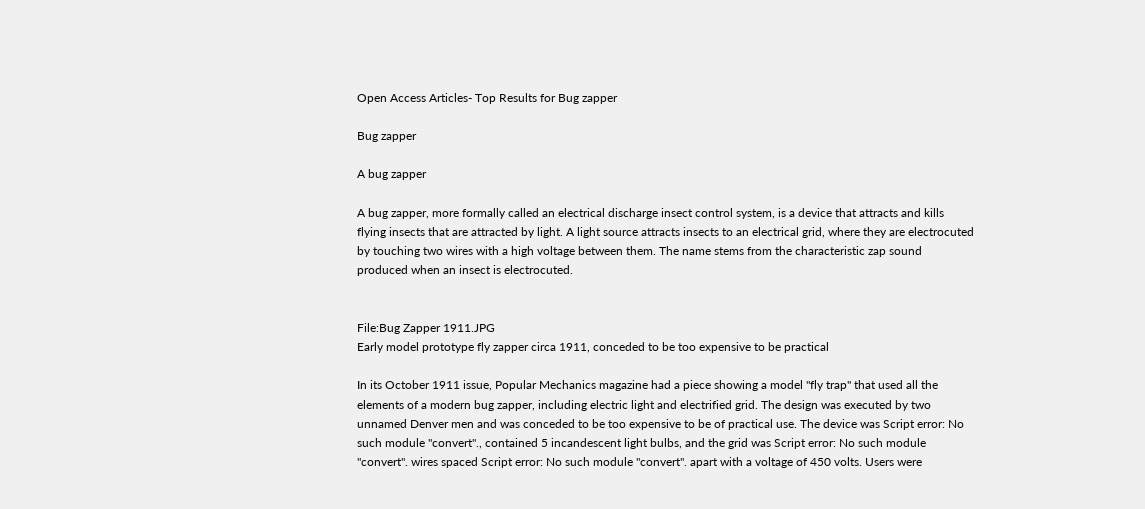Open Access Articles- Top Results for Bug zapper

Bug zapper

A bug zapper

A bug zapper, more formally called an electrical discharge insect control system, is a device that attracts and kills flying insects that are attracted by light. A light source attracts insects to an electrical grid, where they are electrocuted by touching two wires with a high voltage between them. The name stems from the characteristic zap sound produced when an insect is electrocuted.


File:Bug Zapper 1911.JPG
Early model prototype fly zapper circa 1911, conceded to be too expensive to be practical

In its October 1911 issue, Popular Mechanics magazine had a piece showing a model "fly trap" that used all the elements of a modern bug zapper, including electric light and electrified grid. The design was executed by two unnamed Denver men and was conceded to be too expensive to be of practical use. The device was Script error: No such module "convert"., contained 5 incandescent light bulbs, and the grid was Script error: No such module "convert". wires spaced Script error: No such module "convert". apart with a voltage of 450 volts. Users were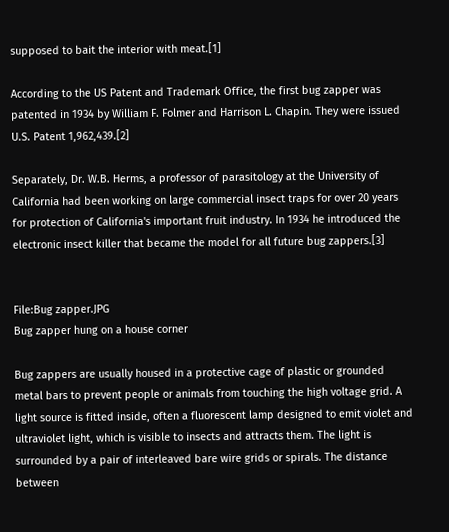supposed to bait the interior with meat.[1]

According to the US Patent and Trademark Office, the first bug zapper was patented in 1934 by William F. Folmer and Harrison L. Chapin. They were issued U.S. Patent 1,962,439.[2]

Separately, Dr. W.B. Herms, a professor of parasitology at the University of California had been working on large commercial insect traps for over 20 years for protection of California's important fruit industry. In 1934 he introduced the electronic insect killer that became the model for all future bug zappers.[3]


File:Bug zapper.JPG
Bug zapper hung on a house corner

Bug zappers are usually housed in a protective cage of plastic or grounded metal bars to prevent people or animals from touching the high voltage grid. A light source is fitted inside, often a fluorescent lamp designed to emit violet and ultraviolet light, which is visible to insects and attracts them. The light is surrounded by a pair of interleaved bare wire grids or spirals. The distance between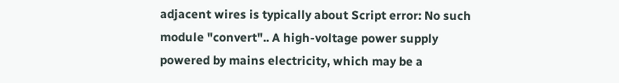adjacent wires is typically about Script error: No such module "convert".. A high-voltage power supply powered by mains electricity, which may be a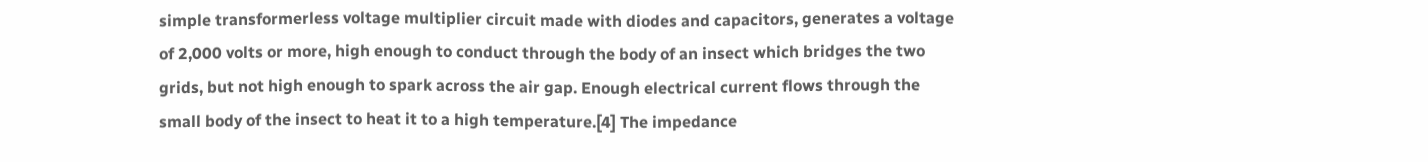simple transformerless voltage multiplier circuit made with diodes and capacitors, generates a voltage of 2,000 volts or more, high enough to conduct through the body of an insect which bridges the two grids, but not high enough to spark across the air gap. Enough electrical current flows through the small body of the insect to heat it to a high temperature.[4] The impedance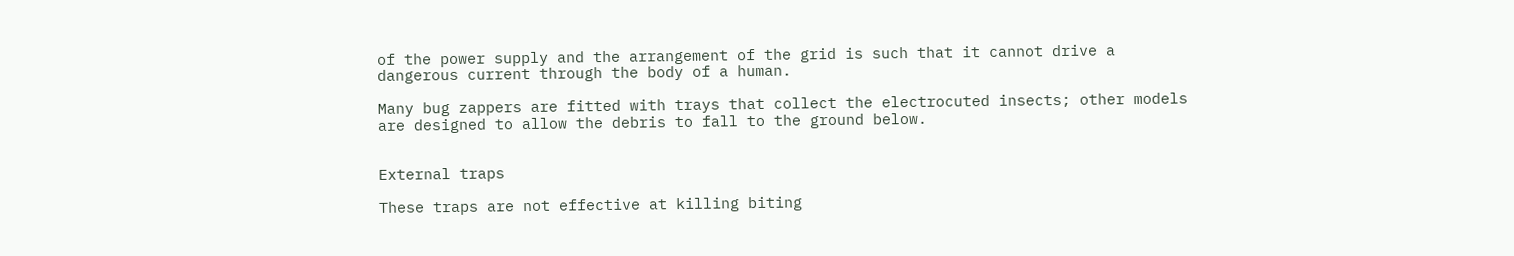of the power supply and the arrangement of the grid is such that it cannot drive a dangerous current through the body of a human.

Many bug zappers are fitted with trays that collect the electrocuted insects; other models are designed to allow the debris to fall to the ground below.


External traps

These traps are not effective at killing biting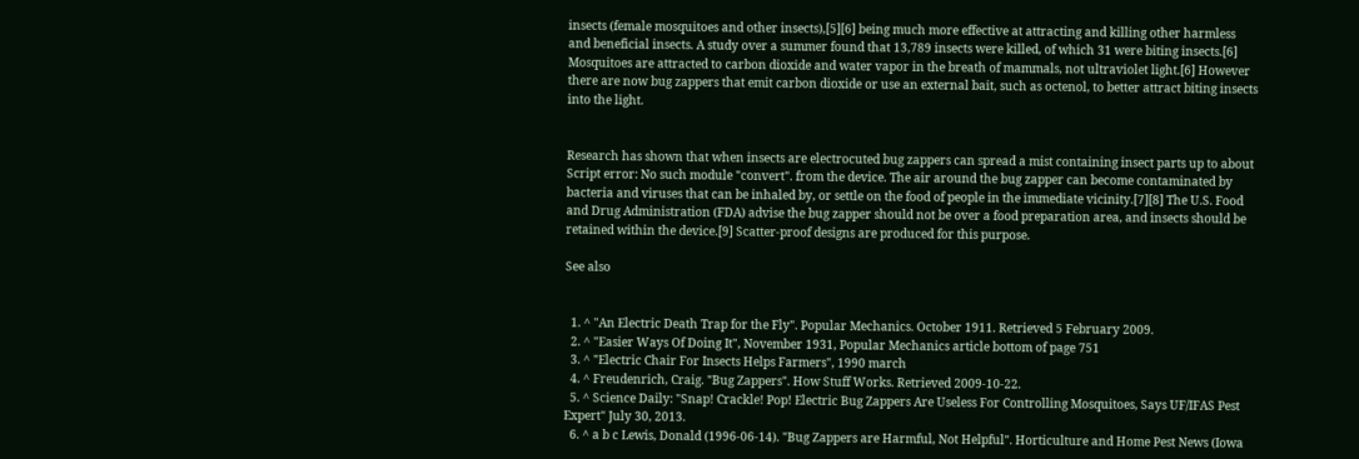insects (female mosquitoes and other insects),[5][6] being much more effective at attracting and killing other harmless and beneficial insects. A study over a summer found that 13,789 insects were killed, of which 31 were biting insects.[6] Mosquitoes are attracted to carbon dioxide and water vapor in the breath of mammals, not ultraviolet light.[6] However there are now bug zappers that emit carbon dioxide or use an external bait, such as octenol, to better attract biting insects into the light.


Research has shown that when insects are electrocuted bug zappers can spread a mist containing insect parts up to about Script error: No such module "convert". from the device. The air around the bug zapper can become contaminated by bacteria and viruses that can be inhaled by, or settle on the food of people in the immediate vicinity.[7][8] The U.S. Food and Drug Administration (FDA) advise the bug zapper should not be over a food preparation area, and insects should be retained within the device.[9] Scatter-proof designs are produced for this purpose.

See also


  1. ^ "An Electric Death Trap for the Fly". Popular Mechanics. October 1911. Retrieved 5 February 2009.
  2. ^ "Easier Ways Of Doing It", November 1931, Popular Mechanics article bottom of page 751
  3. ^ "Electric Chair For Insects Helps Farmers", 1990 march
  4. ^ Freudenrich, Craig. "Bug Zappers". How Stuff Works. Retrieved 2009-10-22.
  5. ^ Science Daily: "Snap! Crackle! Pop! Electric Bug Zappers Are Useless For Controlling Mosquitoes, Says UF/IFAS Pest Expert" July 30, 2013.
  6. ^ a b c Lewis, Donald (1996-06-14). "Bug Zappers are Harmful, Not Helpful". Horticulture and Home Pest News (Iowa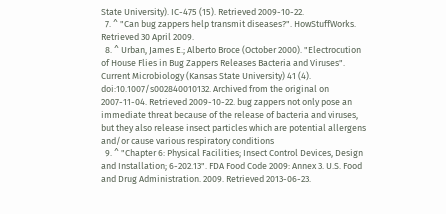State University). IC-475 (15). Retrieved 2009-10-22.
  7. ^ "Can bug zappers help transmit diseases?". HowStuffWorks. Retrieved 30 April 2009.
  8. ^ Urban, James E.; Alberto Broce (October 2000). "Electrocution of House Flies in Bug Zappers Releases Bacteria and Viruses". Current Microbiology (Kansas State University) 41 (4). doi:10.1007/s002840010132. Archived from the original on 2007-11-04. Retrieved 2009-10-22. bug zappers not only pose an immediate threat because of the release of bacteria and viruses, but they also release insect particles which are potential allergens and/or cause various respiratory conditions
  9. ^ "Chapter 6: Physical Facilities; Insect Control Devices, Design and Installation; 6-202.13". FDA Food Code 2009: Annex 3. U.S. Food and Drug Administration. 2009. Retrieved 2013-06-23.